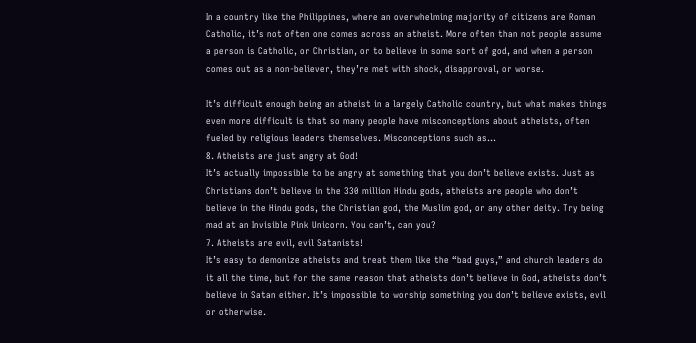In a country like the Philippines, where an overwhelming majority of citizens are Roman Catholic, it’s not often one comes across an atheist. More often than not people assume a person is Catholic, or Christian, or to believe in some sort of god, and when a person comes out as a non-believer, they’re met with shock, disapproval, or worse.

It’s difficult enough being an atheist in a largely Catholic country, but what makes things even more difficult is that so many people have misconceptions about atheists, often fueled by religious leaders themselves. Misconceptions such as…
8. Atheists are just angry at God!
It’s actually impossible to be angry at something that you don’t believe exists. Just as Christians don’t believe in the 330 million Hindu gods, atheists are people who don’t believe in the Hindu gods, the Christian god, the Muslim god, or any other deity. Try being mad at an Invisible Pink Unicorn. You can’t, can you?
7. Atheists are evil, evil Satanists!
It’s easy to demonize atheists and treat them like the “bad guys,” and church leaders do it all the time, but for the same reason that atheists don’t believe in God, atheists don’t believe in Satan either. It’s impossible to worship something you don’t believe exists, evil or otherwise.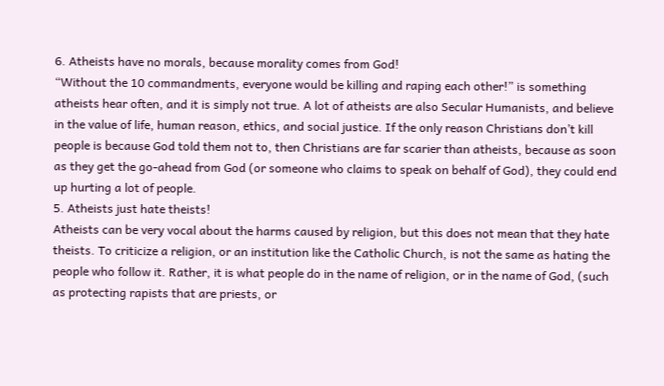6. Atheists have no morals, because morality comes from God!
“Without the 10 commandments, everyone would be killing and raping each other!” is something atheists hear often, and it is simply not true. A lot of atheists are also Secular Humanists, and believe in the value of life, human reason, ethics, and social justice. If the only reason Christians don’t kill people is because God told them not to, then Christians are far scarier than atheists, because as soon as they get the go-ahead from God (or someone who claims to speak on behalf of God), they could end up hurting a lot of people.
5. Atheists just hate theists!
Atheists can be very vocal about the harms caused by religion, but this does not mean that they hate theists. To criticize a religion, or an institution like the Catholic Church, is not the same as hating the people who follow it. Rather, it is what people do in the name of religion, or in the name of God, (such as protecting rapists that are priests, or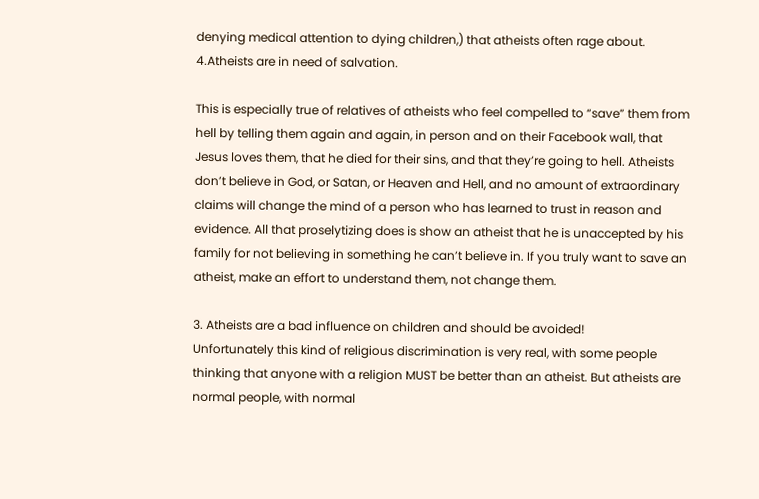denying medical attention to dying children,) that atheists often rage about.
4.Atheists are in need of salvation.

This is especially true of relatives of atheists who feel compelled to “save” them from hell by telling them again and again, in person and on their Facebook wall, that Jesus loves them, that he died for their sins, and that they’re going to hell. Atheists don’t believe in God, or Satan, or Heaven and Hell, and no amount of extraordinary claims will change the mind of a person who has learned to trust in reason and evidence. All that proselytizing does is show an atheist that he is unaccepted by his family for not believing in something he can’t believe in. If you truly want to save an atheist, make an effort to understand them, not change them.

3. Atheists are a bad influence on children and should be avoided!
Unfortunately this kind of religious discrimination is very real, with some people thinking that anyone with a religion MUST be better than an atheist. But atheists are normal people, with normal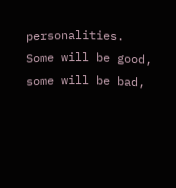personalities. Some will be good, some will be bad,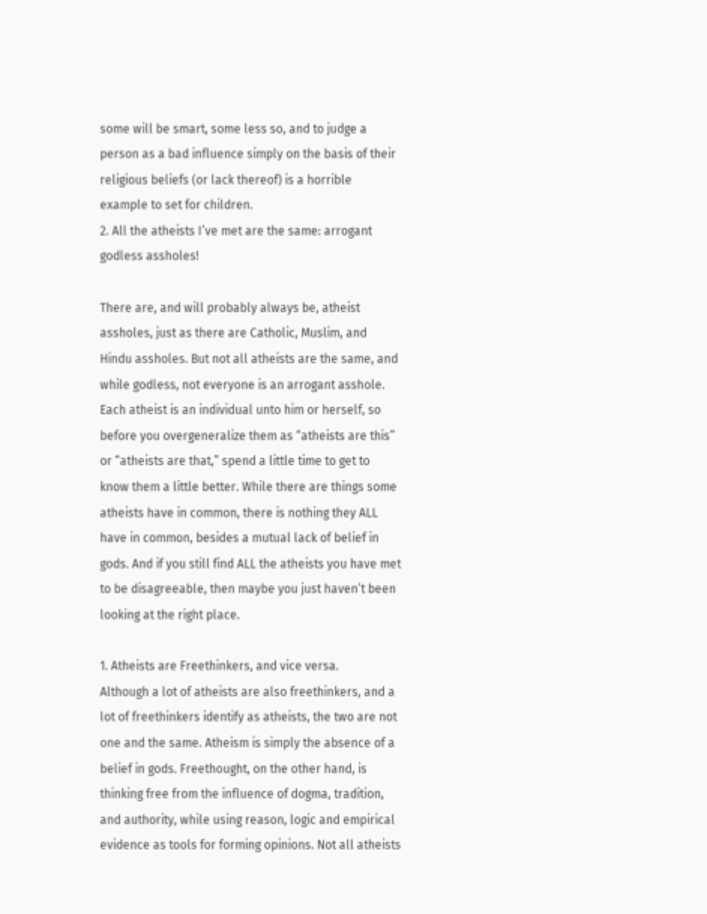some will be smart, some less so, and to judge a person as a bad influence simply on the basis of their religious beliefs (or lack thereof) is a horrible example to set for children.
2. All the atheists I’ve met are the same: arrogant godless assholes!

There are, and will probably always be, atheist assholes, just as there are Catholic, Muslim, and Hindu assholes. But not all atheists are the same, and while godless, not everyone is an arrogant asshole. Each atheist is an individual unto him or herself, so before you overgeneralize them as “atheists are this” or “atheists are that,” spend a little time to get to know them a little better. While there are things some atheists have in common, there is nothing they ALL have in common, besides a mutual lack of belief in gods. And if you still find ALL the atheists you have met to be disagreeable, then maybe you just haven’t been looking at the right place.

1. Atheists are Freethinkers, and vice versa.
Although a lot of atheists are also freethinkers, and a lot of freethinkers identify as atheists, the two are not one and the same. Atheism is simply the absence of a belief in gods. Freethought, on the other hand, is thinking free from the influence of dogma, tradition, and authority, while using reason, logic and empirical evidence as tools for forming opinions. Not all atheists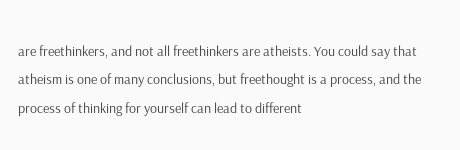are freethinkers, and not all freethinkers are atheists. You could say that atheism is one of many conclusions, but freethought is a process, and the process of thinking for yourself can lead to different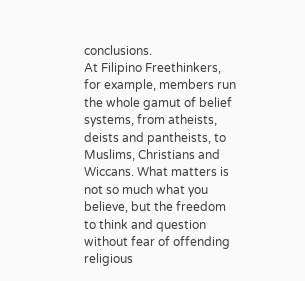conclusions.
At Filipino Freethinkers, for example, members run the whole gamut of belief systems, from atheists, deists and pantheists, to Muslims, Christians and Wiccans. What matters is not so much what you believe, but the freedom to think and question without fear of offending religious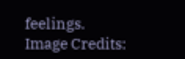feelings.
Image Credits: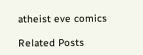atheist eve comics

Related Posts